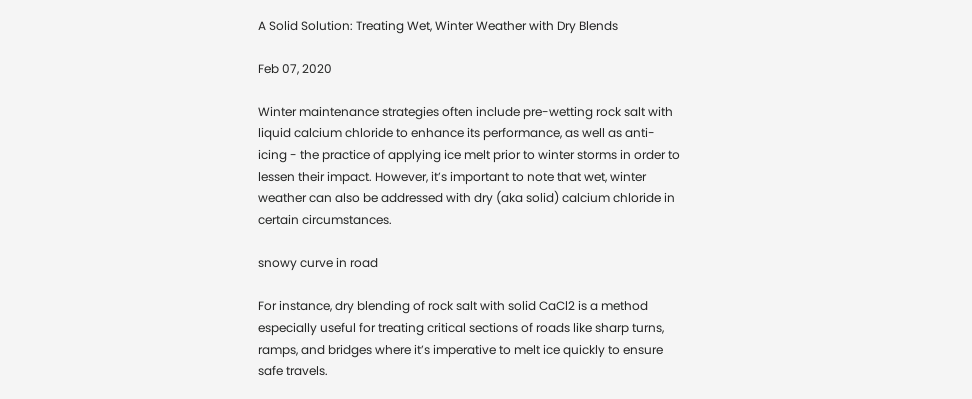A Solid Solution: Treating Wet, Winter Weather with Dry Blends

Feb 07, 2020

Winter maintenance strategies often include pre-wetting rock salt with liquid calcium chloride to enhance its performance, as well as anti-icing - the practice of applying ice melt prior to winter storms in order to lessen their impact. However, it’s important to note that wet, winter weather can also be addressed with dry (aka solid) calcium chloride in certain circumstances.

snowy curve in road

For instance, dry blending of rock salt with solid CaCl2 is a method especially useful for treating critical sections of roads like sharp turns, ramps, and bridges where it’s imperative to melt ice quickly to ensure safe travels.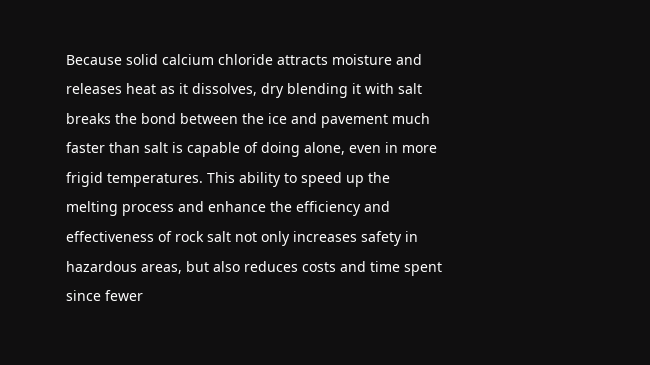Because solid calcium chloride attracts moisture and releases heat as it dissolves, dry blending it with salt breaks the bond between the ice and pavement much faster than salt is capable of doing alone, even in more frigid temperatures. This ability to speed up the melting process and enhance the efficiency and effectiveness of rock salt not only increases safety in hazardous areas, but also reduces costs and time spent since fewer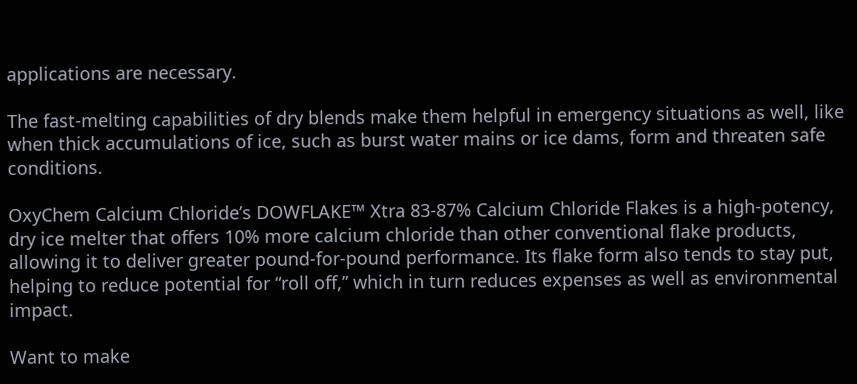applications are necessary.

The fast-melting capabilities of dry blends make them helpful in emergency situations as well, like when thick accumulations of ice, such as burst water mains or ice dams, form and threaten safe conditions.

OxyChem Calcium Chloride’s DOWFLAKE™ Xtra 83-87% Calcium Chloride Flakes is a high-potency, dry ice melter that offers 10% more calcium chloride than other conventional flake products, allowing it to deliver greater pound-for-pound performance. Its flake form also tends to stay put, helping to reduce potential for “roll off,” which in turn reduces expenses as well as environmental impact.

Want to make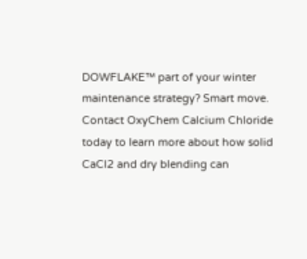DOWFLAKE™ part of your winter maintenance strategy? Smart move. Contact OxyChem Calcium Chloride today to learn more about how solid CaCl2 and dry blending can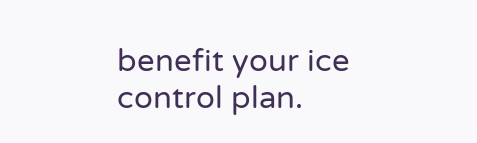benefit your ice control plan.